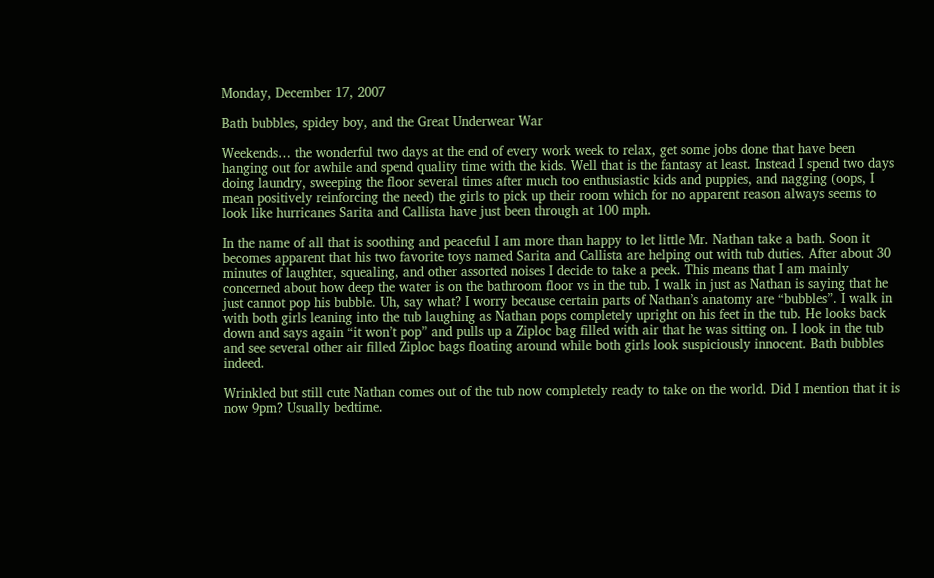Monday, December 17, 2007

Bath bubbles, spidey boy, and the Great Underwear War

Weekends… the wonderful two days at the end of every work week to relax, get some jobs done that have been hanging out for awhile and spend quality time with the kids. Well that is the fantasy at least. Instead I spend two days doing laundry, sweeping the floor several times after much too enthusiastic kids and puppies, and nagging (oops, I mean positively reinforcing the need) the girls to pick up their room which for no apparent reason always seems to look like hurricanes Sarita and Callista have just been through at 100 mph.

In the name of all that is soothing and peaceful I am more than happy to let little Mr. Nathan take a bath. Soon it becomes apparent that his two favorite toys named Sarita and Callista are helping out with tub duties. After about 30 minutes of laughter, squealing, and other assorted noises I decide to take a peek. This means that I am mainly concerned about how deep the water is on the bathroom floor vs in the tub. I walk in just as Nathan is saying that he just cannot pop his bubble. Uh, say what? I worry because certain parts of Nathan’s anatomy are “bubbles”. I walk in with both girls leaning into the tub laughing as Nathan pops completely upright on his feet in the tub. He looks back down and says again “it won’t pop” and pulls up a Ziploc bag filled with air that he was sitting on. I look in the tub and see several other air filled Ziploc bags floating around while both girls look suspiciously innocent. Bath bubbles indeed.

Wrinkled but still cute Nathan comes out of the tub now completely ready to take on the world. Did I mention that it is now 9pm? Usually bedtime.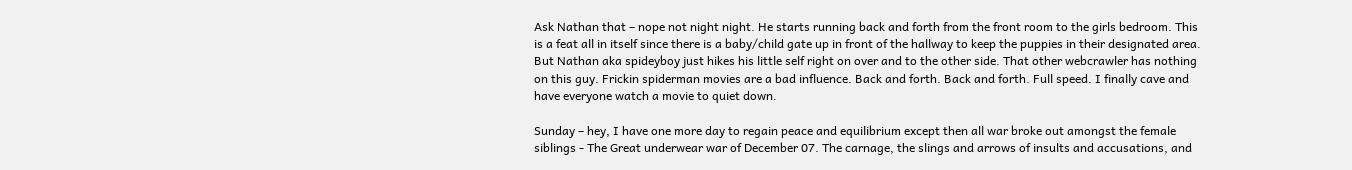Ask Nathan that – nope not night night. He starts running back and forth from the front room to the girls bedroom. This is a feat all in itself since there is a baby/child gate up in front of the hallway to keep the puppies in their designated area. But Nathan aka spideyboy just hikes his little self right on over and to the other side. That other webcrawler has nothing on this guy. Frickin spiderman movies are a bad influence. Back and forth. Back and forth. Full speed. I finally cave and have everyone watch a movie to quiet down.

Sunday – hey, I have one more day to regain peace and equilibrium except then all war broke out amongst the female siblings - The Great underwear war of December 07. The carnage, the slings and arrows of insults and accusations, and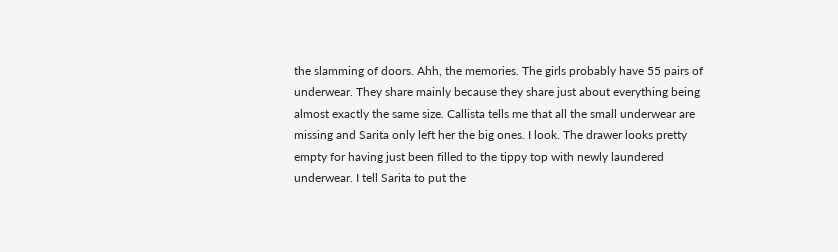the slamming of doors. Ahh, the memories. The girls probably have 55 pairs of underwear. They share mainly because they share just about everything being almost exactly the same size. Callista tells me that all the small underwear are missing and Sarita only left her the big ones. I look. The drawer looks pretty empty for having just been filled to the tippy top with newly laundered underwear. I tell Sarita to put the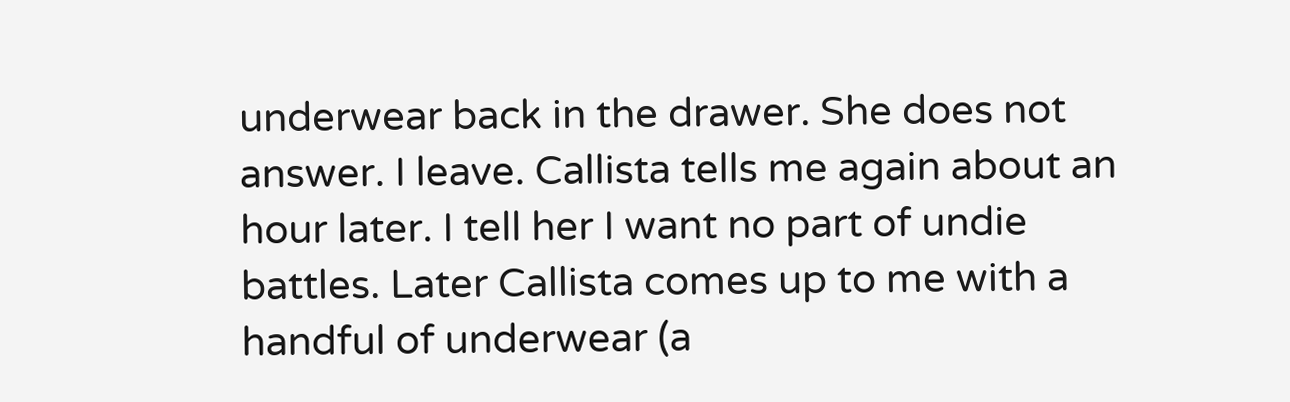underwear back in the drawer. She does not answer. I leave. Callista tells me again about an hour later. I tell her I want no part of undie battles. Later Callista comes up to me with a handful of underwear (a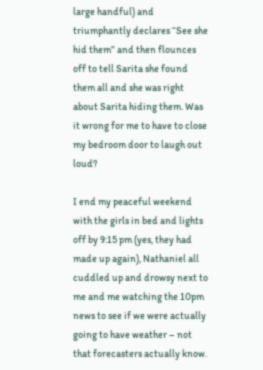large handful) and triumphantly declares “See she hid them” and then flounces off to tell Sarita she found them all and she was right about Sarita hiding them. Was it wrong for me to have to close my bedroom door to laugh out loud?

I end my peaceful weekend with the girls in bed and lights off by 9:15 pm (yes, they had made up again), Nathaniel all cuddled up and drowsy next to me and me watching the 10pm news to see if we were actually going to have weather – not that forecasters actually know.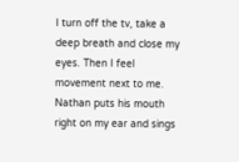I turn off the tv, take a deep breath and close my eyes. Then I feel movement next to me. Nathan puts his mouth right on my ear and sings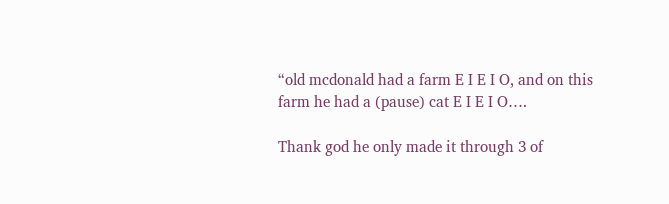“old mcdonald had a farm E I E I O, and on this farm he had a (pause) cat E I E I O….

Thank god he only made it through 3 of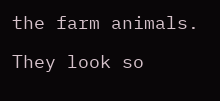the farm animals.

They look so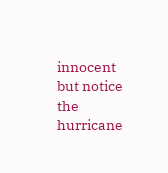innocent but notice the hurricane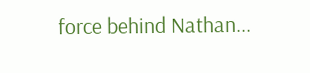force behind Nathan...